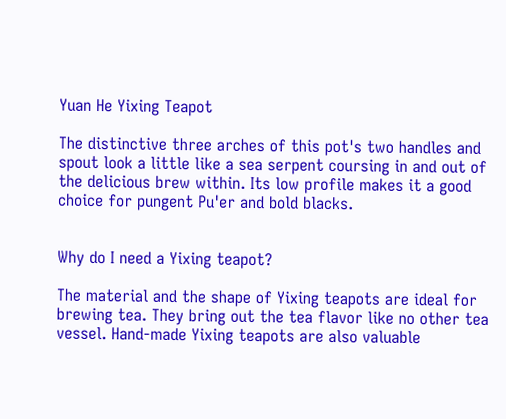Yuan He Yixing Teapot

The distinctive three arches of this pot's two handles and spout look a little like a sea serpent coursing in and out of the delicious brew within. Its low profile makes it a good choice for pungent Pu'er and bold blacks.


Why do I need a Yixing teapot?

The material and the shape of Yixing teapots are ideal for brewing tea. They bring out the tea flavor like no other tea vessel. Hand-made Yixing teapots are also valuable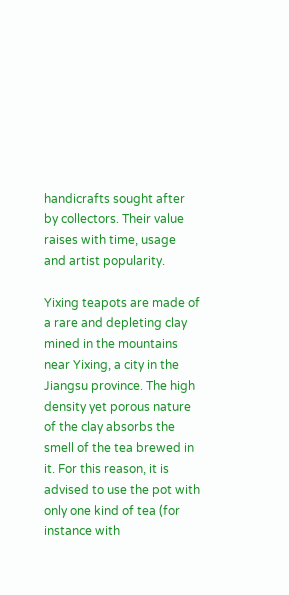handicrafts sought after by collectors. Their value raises with time, usage and artist popularity.

Yixing teapots are made of a rare and depleting clay mined in the mountains near Yixing, a city in the Jiangsu province. The high density yet porous nature of the clay absorbs the smell of the tea brewed in it. For this reason, it is advised to use the pot with only one kind of tea (for instance with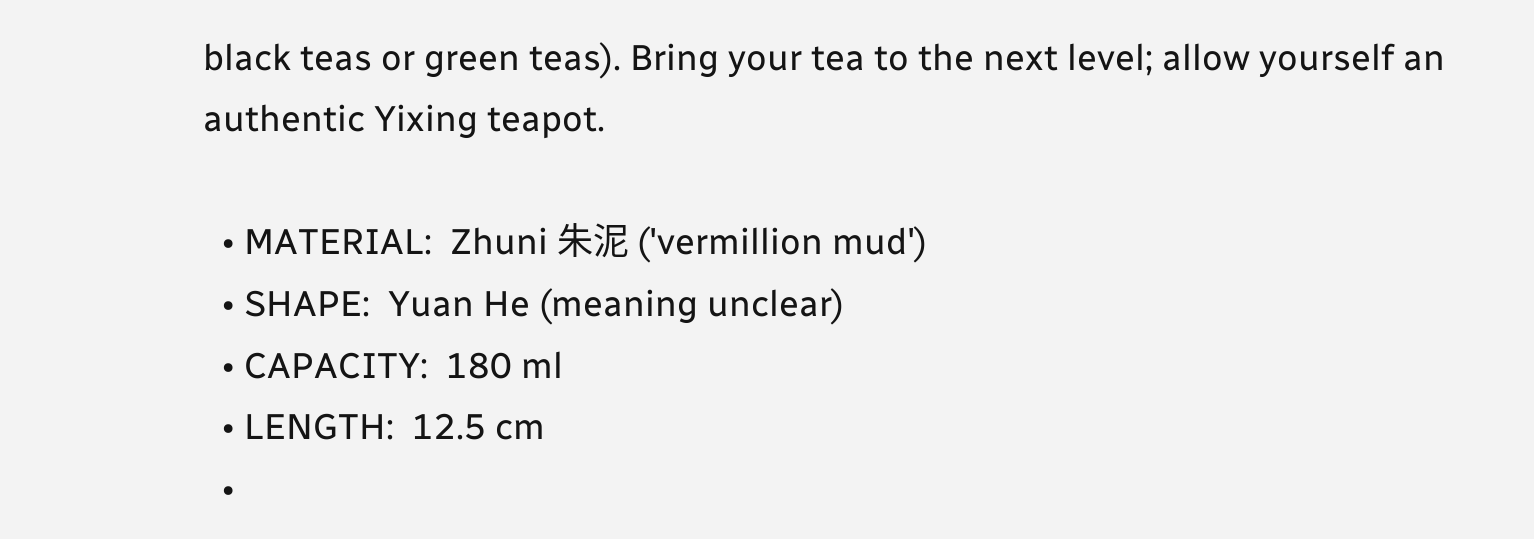black teas or green teas). Bring your tea to the next level; allow yourself an authentic Yixing teapot.

  • MATERIAL:  Zhuni 朱泥 ('vermillion mud')
  • SHAPE:  Yuan He (meaning unclear)
  • CAPACITY:  180 ml
  • LENGTH:  12.5 cm
  •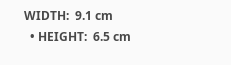WIDTH:  9.1 cm
  • HEIGHT:  6.5 cm